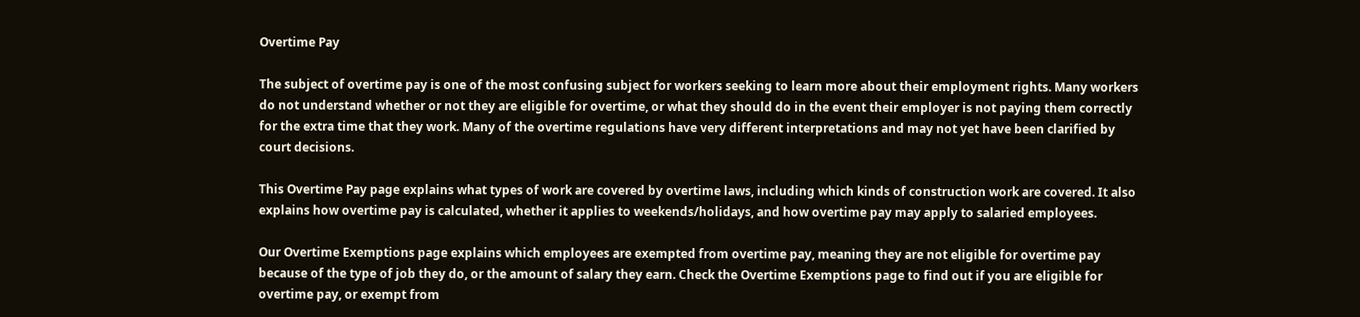Overtime Pay

The subject of overtime pay is one of the most confusing subject for workers seeking to learn more about their employment rights. Many workers do not understand whether or not they are eligible for overtime, or what they should do in the event their employer is not paying them correctly for the extra time that they work. Many of the overtime regulations have very different interpretations and may not yet have been clarified by court decisions.

This Overtime Pay page explains what types of work are covered by overtime laws, including which kinds of construction work are covered. It also explains how overtime pay is calculated, whether it applies to weekends/holidays, and how overtime pay may apply to salaried employees.

Our Overtime Exemptions page explains which employees are exempted from overtime pay, meaning they are not eligible for overtime pay because of the type of job they do, or the amount of salary they earn. Check the Overtime Exemptions page to find out if you are eligible for overtime pay, or exempt from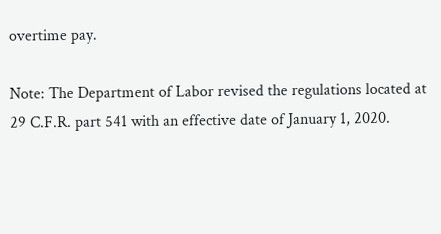overtime pay.

Note: The Department of Labor revised the regulations located at 29 C.F.R. part 541 with an effective date of January 1, 2020.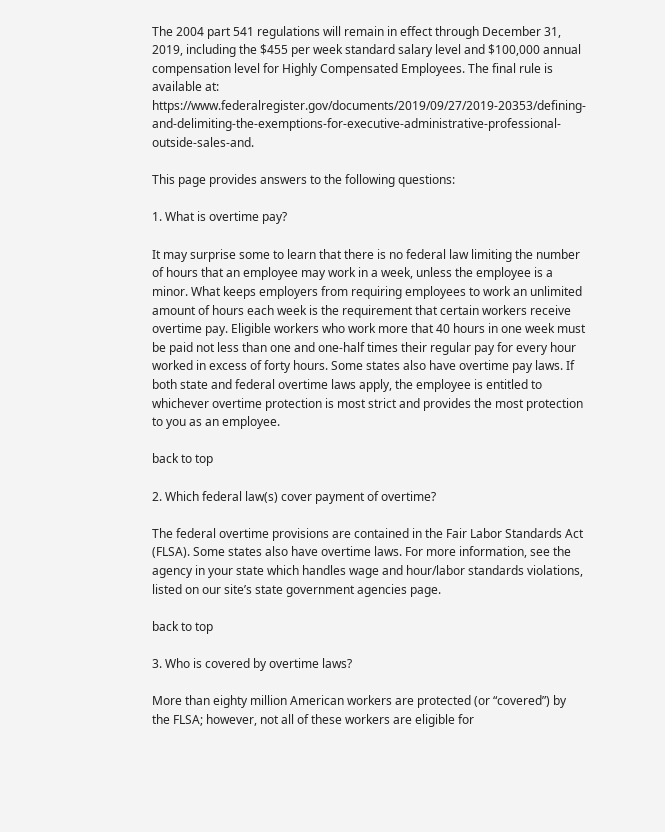The 2004 part 541 regulations will remain in effect through December 31, 2019, including the $455 per week standard salary level and $100,000 annual compensation level for Highly Compensated Employees. The final rule is available at: https://www.federalregister.gov/documents/2019/09/27/2019-20353/defining-and-delimiting-the-exemptions-for-executive-administrative-professional-outside-sales-and.

This page provides answers to the following questions:

1. What is overtime pay?

It may surprise some to learn that there is no federal law limiting the number of hours that an employee may work in a week, unless the employee is a minor. What keeps employers from requiring employees to work an unlimited amount of hours each week is the requirement that certain workers receive overtime pay. Eligible workers who work more that 40 hours in one week must be paid not less than one and one-half times their regular pay for every hour worked in excess of forty hours. Some states also have overtime pay laws. If both state and federal overtime laws apply, the employee is entitled to whichever overtime protection is most strict and provides the most protection to you as an employee.

back to top

2. Which federal law(s) cover payment of overtime?

The federal overtime provisions are contained in the Fair Labor Standards Act (FLSA). Some states also have overtime laws. For more information, see the agency in your state which handles wage and hour/labor standards violations, listed on our site’s state government agencies page.

back to top

3. Who is covered by overtime laws?

More than eighty million American workers are protected (or “covered”) by the FLSA; however, not all of these workers are eligible for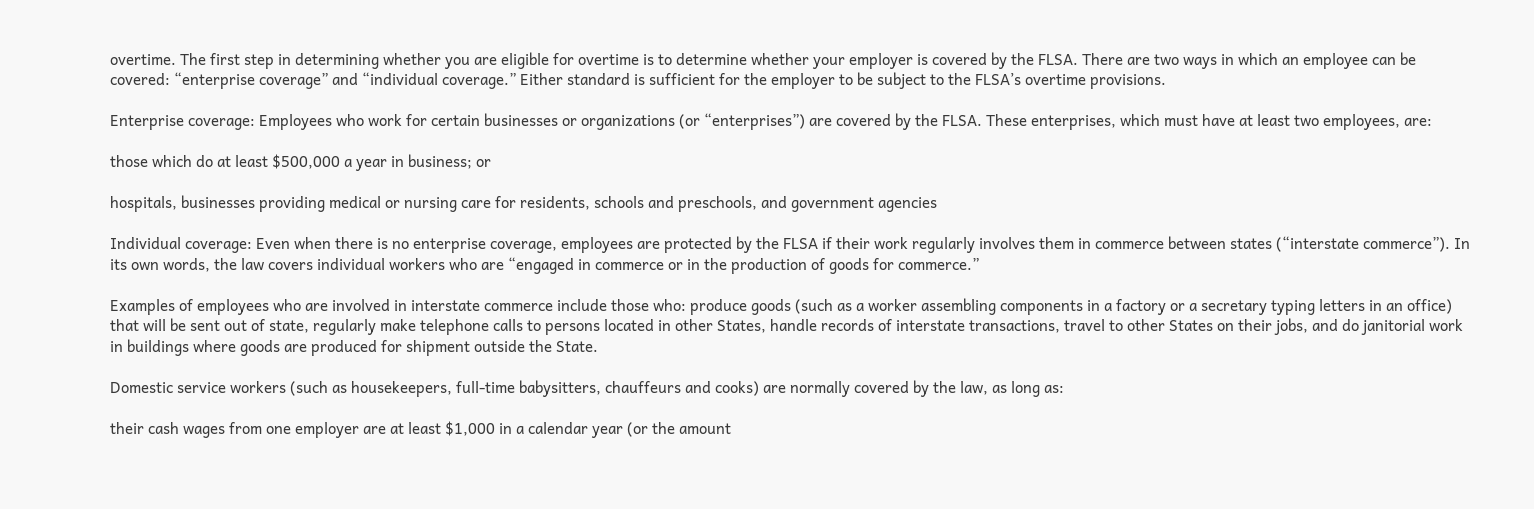overtime. The first step in determining whether you are eligible for overtime is to determine whether your employer is covered by the FLSA. There are two ways in which an employee can be covered: “enterprise coverage” and “individual coverage.” Either standard is sufficient for the employer to be subject to the FLSA’s overtime provisions.

Enterprise coverage: Employees who work for certain businesses or organizations (or “enterprises”) are covered by the FLSA. These enterprises, which must have at least two employees, are:

those which do at least $500,000 a year in business; or

hospitals, businesses providing medical or nursing care for residents, schools and preschools, and government agencies

Individual coverage: Even when there is no enterprise coverage, employees are protected by the FLSA if their work regularly involves them in commerce between states (“interstate commerce”). In its own words, the law covers individual workers who are “engaged in commerce or in the production of goods for commerce.”

Examples of employees who are involved in interstate commerce include those who: produce goods (such as a worker assembling components in a factory or a secretary typing letters in an office) that will be sent out of state, regularly make telephone calls to persons located in other States, handle records of interstate transactions, travel to other States on their jobs, and do janitorial work in buildings where goods are produced for shipment outside the State.

Domestic service workers (such as housekeepers, full-time babysitters, chauffeurs and cooks) are normally covered by the law, as long as:

their cash wages from one employer are at least $1,000 in a calendar year (or the amount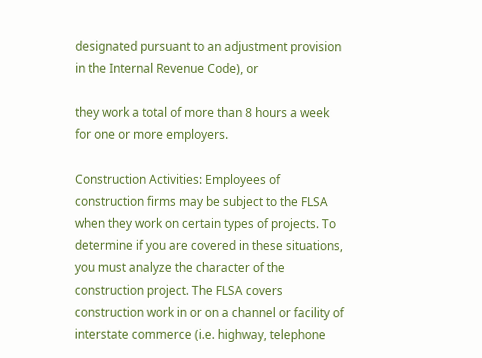designated pursuant to an adjustment provision in the Internal Revenue Code), or

they work a total of more than 8 hours a week for one or more employers.

Construction Activities: Employees of construction firms may be subject to the FLSA when they work on certain types of projects. To determine if you are covered in these situations, you must analyze the character of the construction project. The FLSA covers construction work in or on a channel or facility of interstate commerce (i.e. highway, telephone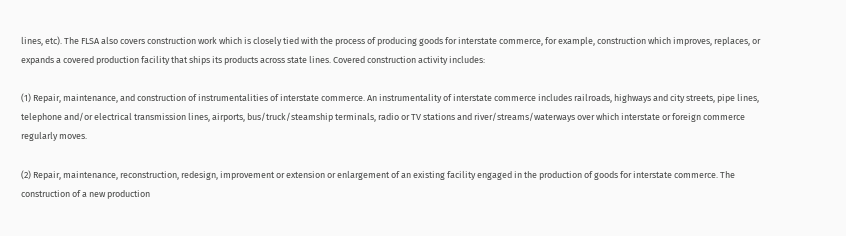lines, etc). The FLSA also covers construction work which is closely tied with the process of producing goods for interstate commerce, for example, construction which improves, replaces, or expands a covered production facility that ships its products across state lines. Covered construction activity includes:

(1) Repair, maintenance, and construction of instrumentalities of interstate commerce. An instrumentality of interstate commerce includes railroads, highways and city streets, pipe lines, telephone and/or electrical transmission lines, airports, bus/truck/steamship terminals, radio or TV stations and river/streams/waterways over which interstate or foreign commerce regularly moves.

(2) Repair, maintenance, reconstruction, redesign, improvement or extension or enlargement of an existing facility engaged in the production of goods for interstate commerce. The construction of a new production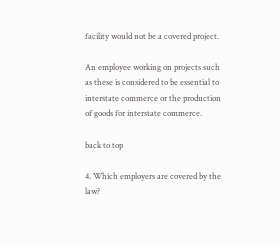facility would not be a covered project.

An employee working on projects such as these is considered to be essential to interstate commerce or the production of goods for interstate commerce.

back to top

4. Which employers are covered by the law?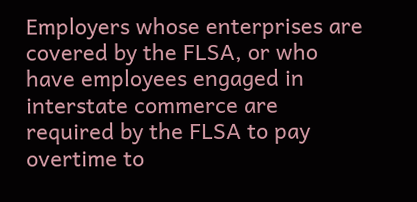Employers whose enterprises are covered by the FLSA, or who have employees engaged in interstate commerce are required by the FLSA to pay overtime to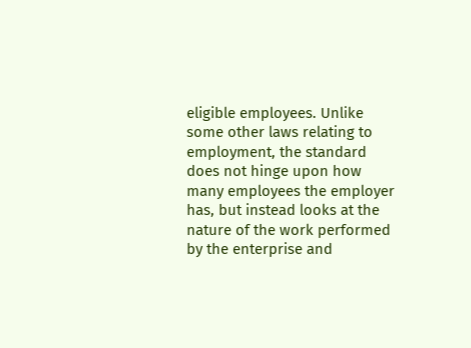eligible employees. Unlike some other laws relating to employment, the standard does not hinge upon how many employees the employer has, but instead looks at the nature of the work performed by the enterprise and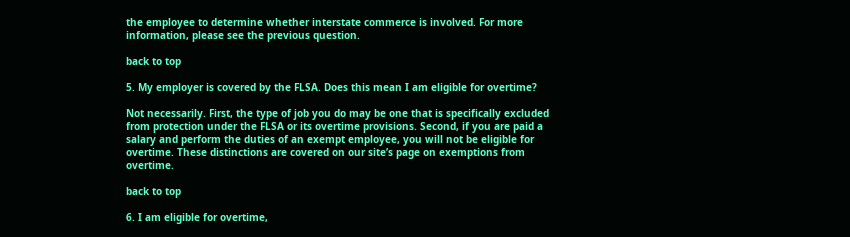the employee to determine whether interstate commerce is involved. For more information, please see the previous question.

back to top

5. My employer is covered by the FLSA. Does this mean I am eligible for overtime?

Not necessarily. First, the type of job you do may be one that is specifically excluded from protection under the FLSA or its overtime provisions. Second, if you are paid a salary and perform the duties of an exempt employee, you will not be eligible for overtime. These distinctions are covered on our site’s page on exemptions from overtime.

back to top

6. I am eligible for overtime,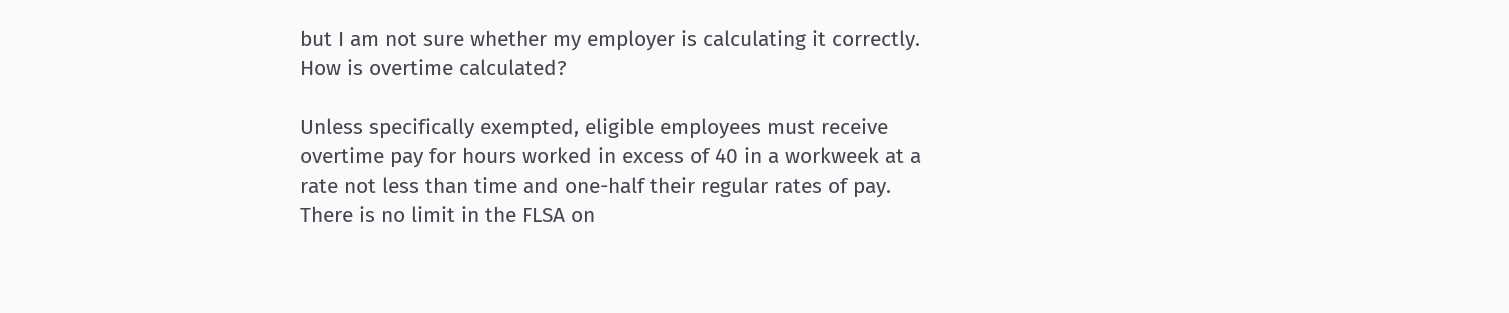but I am not sure whether my employer is calculating it correctly. How is overtime calculated?

Unless specifically exempted, eligible employees must receive overtime pay for hours worked in excess of 40 in a workweek at a rate not less than time and one-half their regular rates of pay. There is no limit in the FLSA on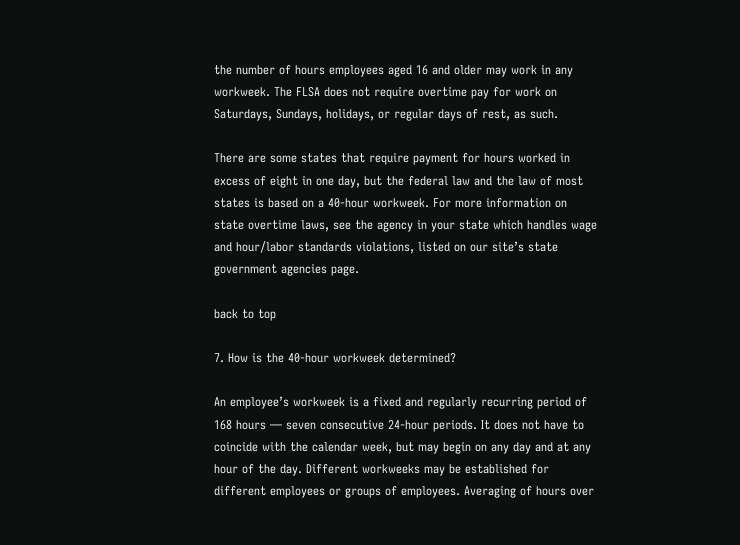the number of hours employees aged 16 and older may work in any workweek. The FLSA does not require overtime pay for work on Saturdays, Sundays, holidays, or regular days of rest, as such.

There are some states that require payment for hours worked in excess of eight in one day, but the federal law and the law of most states is based on a 40-hour workweek. For more information on state overtime laws, see the agency in your state which handles wage and hour/labor standards violations, listed on our site’s state government agencies page.

back to top

7. How is the 40-hour workweek determined?

An employee’s workweek is a fixed and regularly recurring period of 168 hours — seven consecutive 24-hour periods. It does not have to coincide with the calendar week, but may begin on any day and at any hour of the day. Different workweeks may be established for different employees or groups of employees. Averaging of hours over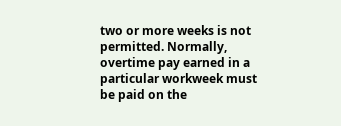two or more weeks is not permitted. Normally, overtime pay earned in a particular workweek must be paid on the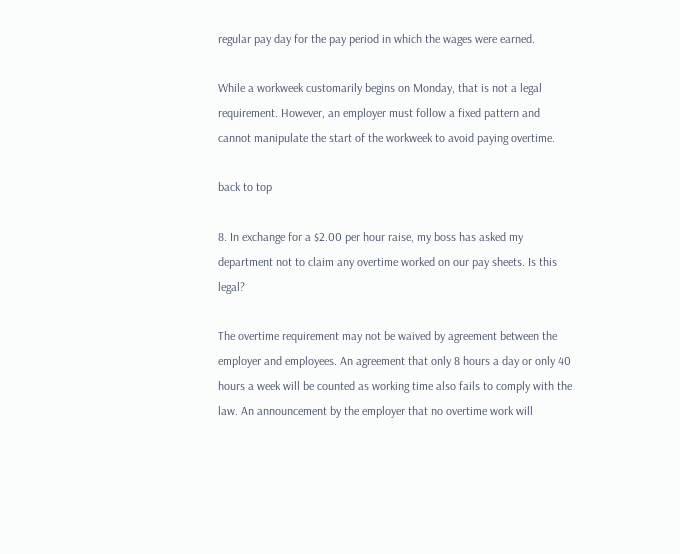regular pay day for the pay period in which the wages were earned.

While a workweek customarily begins on Monday, that is not a legal requirement. However, an employer must follow a fixed pattern and cannot manipulate the start of the workweek to avoid paying overtime.

back to top

8. In exchange for a $2.00 per hour raise, my boss has asked my department not to claim any overtime worked on our pay sheets. Is this legal?

The overtime requirement may not be waived by agreement between the employer and employees. An agreement that only 8 hours a day or only 40 hours a week will be counted as working time also fails to comply with the law. An announcement by the employer that no overtime work will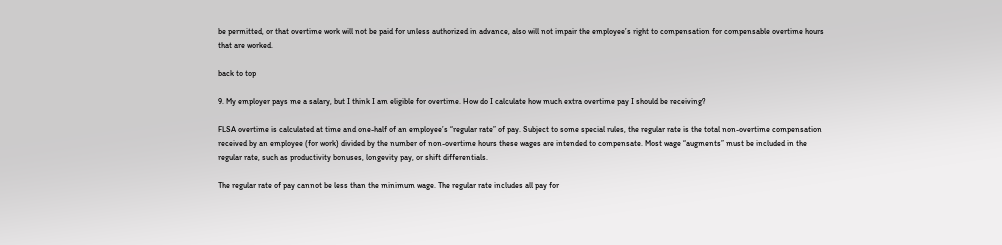be permitted, or that overtime work will not be paid for unless authorized in advance, also will not impair the employee’s right to compensation for compensable overtime hours that are worked.

back to top

9. My employer pays me a salary, but I think I am eligible for overtime. How do I calculate how much extra overtime pay I should be receiving?

FLSA overtime is calculated at time and one-half of an employee’s “regular rate” of pay. Subject to some special rules, the regular rate is the total non-overtime compensation received by an employee (for work) divided by the number of non-overtime hours these wages are intended to compensate. Most wage “augments” must be included in the regular rate, such as productivity bonuses, longevity pay, or shift differentials.

The regular rate of pay cannot be less than the minimum wage. The regular rate includes all pay for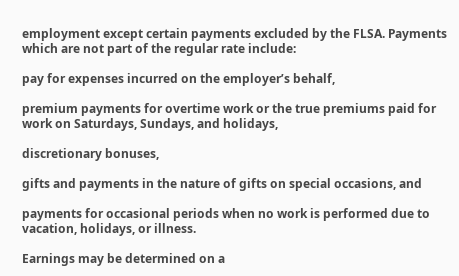employment except certain payments excluded by the FLSA. Payments which are not part of the regular rate include:

pay for expenses incurred on the employer’s behalf,

premium payments for overtime work or the true premiums paid for work on Saturdays, Sundays, and holidays,

discretionary bonuses,

gifts and payments in the nature of gifts on special occasions, and

payments for occasional periods when no work is performed due to vacation, holidays, or illness.

Earnings may be determined on a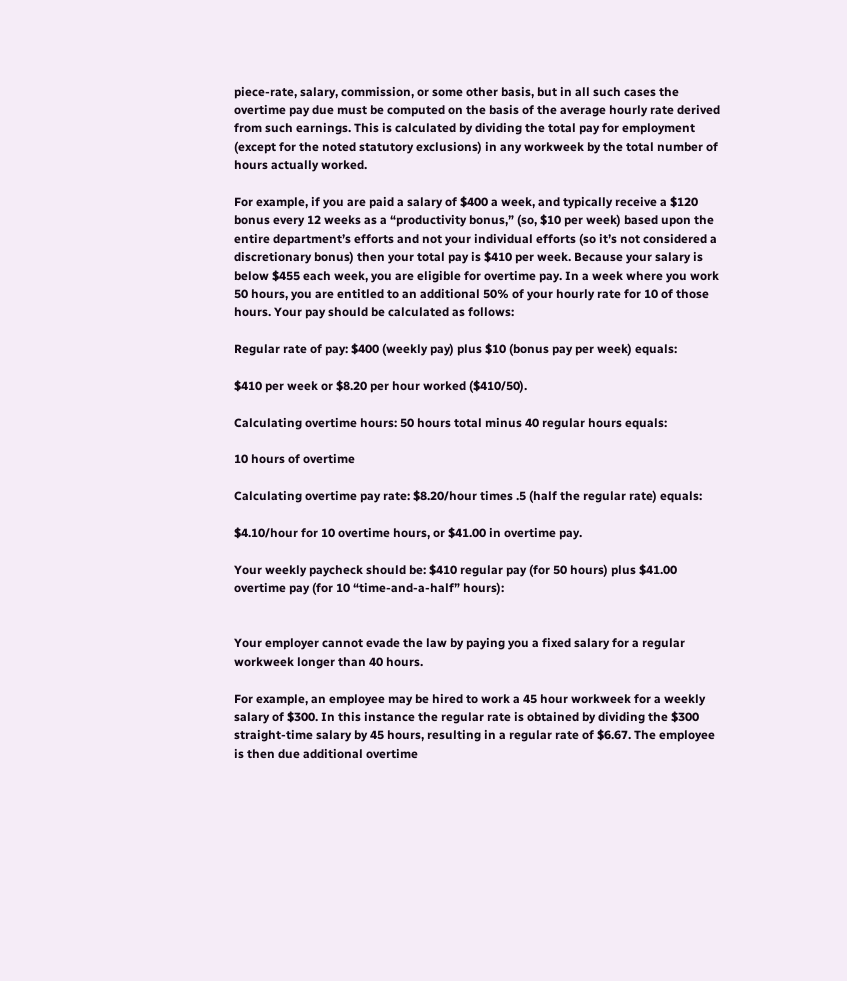piece-rate, salary, commission, or some other basis, but in all such cases the overtime pay due must be computed on the basis of the average hourly rate derived from such earnings. This is calculated by dividing the total pay for employment (except for the noted statutory exclusions) in any workweek by the total number of hours actually worked.

For example, if you are paid a salary of $400 a week, and typically receive a $120 bonus every 12 weeks as a “productivity bonus,” (so, $10 per week) based upon the entire department’s efforts and not your individual efforts (so it’s not considered a discretionary bonus) then your total pay is $410 per week. Because your salary is below $455 each week, you are eligible for overtime pay. In a week where you work 50 hours, you are entitled to an additional 50% of your hourly rate for 10 of those hours. Your pay should be calculated as follows:

Regular rate of pay: $400 (weekly pay) plus $10 (bonus pay per week) equals:

$410 per week or $8.20 per hour worked ($410/50).

Calculating overtime hours: 50 hours total minus 40 regular hours equals:

10 hours of overtime

Calculating overtime pay rate: $8.20/hour times .5 (half the regular rate) equals:

$4.10/hour for 10 overtime hours, or $41.00 in overtime pay.

Your weekly paycheck should be: $410 regular pay (for 50 hours) plus $41.00 overtime pay (for 10 “time-and-a-half” hours):


Your employer cannot evade the law by paying you a fixed salary for a regular workweek longer than 40 hours.

For example, an employee may be hired to work a 45 hour workweek for a weekly salary of $300. In this instance the regular rate is obtained by dividing the $300 straight-time salary by 45 hours, resulting in a regular rate of $6.67. The employee is then due additional overtime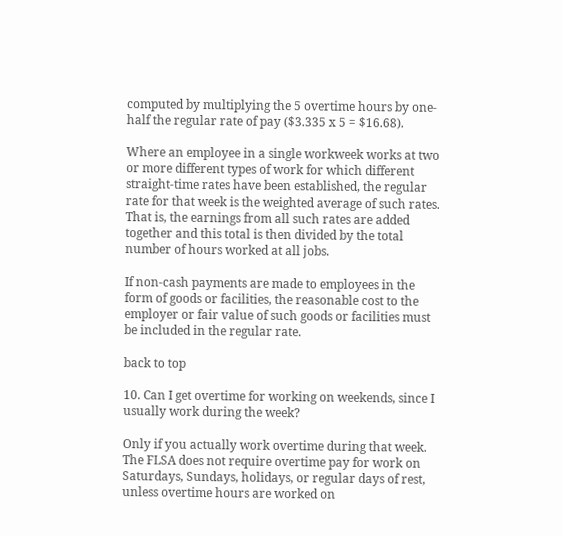computed by multiplying the 5 overtime hours by one-half the regular rate of pay ($3.335 x 5 = $16.68).

Where an employee in a single workweek works at two or more different types of work for which different straight-time rates have been established, the regular rate for that week is the weighted average of such rates. That is, the earnings from all such rates are added together and this total is then divided by the total number of hours worked at all jobs.

If non-cash payments are made to employees in the form of goods or facilities, the reasonable cost to the employer or fair value of such goods or facilities must be included in the regular rate.

back to top

10. Can I get overtime for working on weekends, since I usually work during the week?

Only if you actually work overtime during that week. The FLSA does not require overtime pay for work on Saturdays, Sundays, holidays, or regular days of rest, unless overtime hours are worked on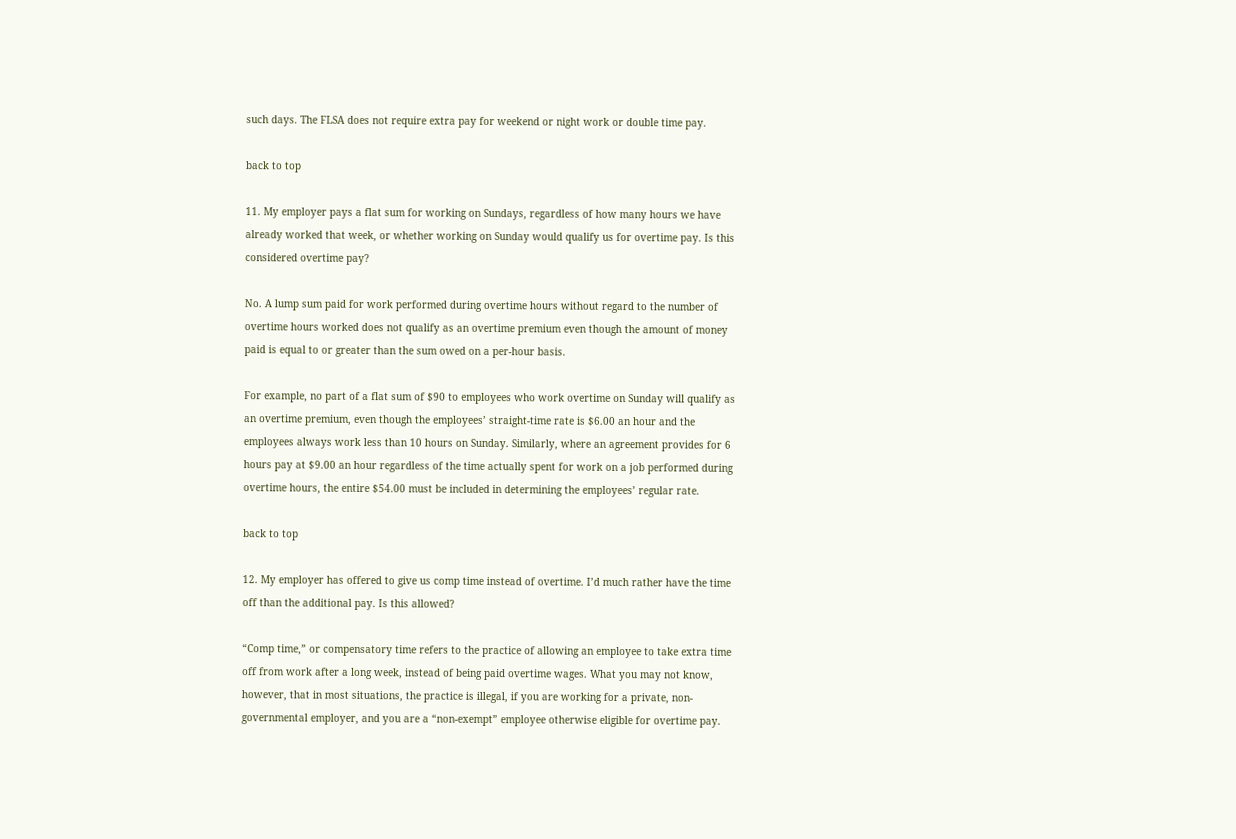such days. The FLSA does not require extra pay for weekend or night work or double time pay.

back to top

11. My employer pays a flat sum for working on Sundays, regardless of how many hours we have already worked that week, or whether working on Sunday would qualify us for overtime pay. Is this considered overtime pay?

No. A lump sum paid for work performed during overtime hours without regard to the number of overtime hours worked does not qualify as an overtime premium even though the amount of money paid is equal to or greater than the sum owed on a per-hour basis.

For example, no part of a flat sum of $90 to employees who work overtime on Sunday will qualify as an overtime premium, even though the employees’ straight-time rate is $6.00 an hour and the employees always work less than 10 hours on Sunday. Similarly, where an agreement provides for 6 hours pay at $9.00 an hour regardless of the time actually spent for work on a job performed during overtime hours, the entire $54.00 must be included in determining the employees’ regular rate.

back to top

12. My employer has offered to give us comp time instead of overtime. I’d much rather have the time off than the additional pay. Is this allowed?

“Comp time,” or compensatory time refers to the practice of allowing an employee to take extra time off from work after a long week, instead of being paid overtime wages. What you may not know, however, that in most situations, the practice is illegal, if you are working for a private, non-governmental employer, and you are a “non-exempt” employee otherwise eligible for overtime pay.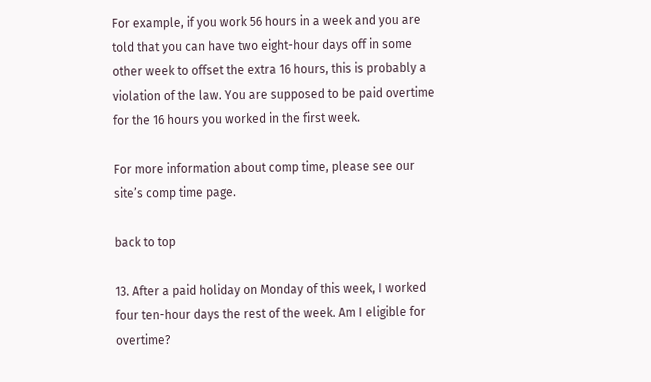For example, if you work 56 hours in a week and you are told that you can have two eight-hour days off in some other week to offset the extra 16 hours, this is probably a violation of the law. You are supposed to be paid overtime for the 16 hours you worked in the first week.

For more information about comp time, please see our site’s comp time page.

back to top

13. After a paid holiday on Monday of this week, I worked four ten-hour days the rest of the week. Am I eligible for overtime?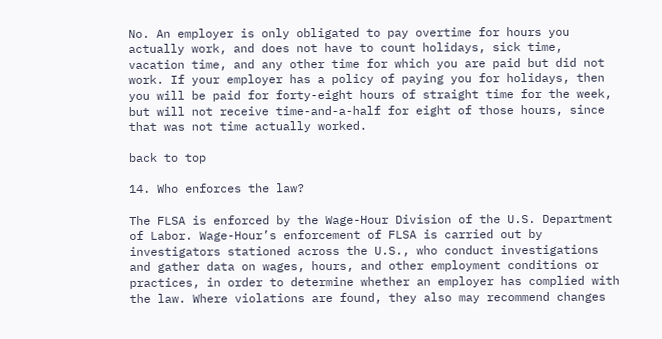No. An employer is only obligated to pay overtime for hours you actually work, and does not have to count holidays, sick time, vacation time, and any other time for which you are paid but did not work. If your employer has a policy of paying you for holidays, then you will be paid for forty-eight hours of straight time for the week, but will not receive time-and-a-half for eight of those hours, since that was not time actually worked.

back to top

14. Who enforces the law?

The FLSA is enforced by the Wage-Hour Division of the U.S. Department of Labor. Wage-Hour’s enforcement of FLSA is carried out by investigators stationed across the U.S., who conduct investigations and gather data on wages, hours, and other employment conditions or practices, in order to determine whether an employer has complied with the law. Where violations are found, they also may recommend changes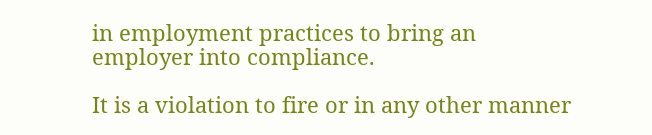in employment practices to bring an employer into compliance.

It is a violation to fire or in any other manner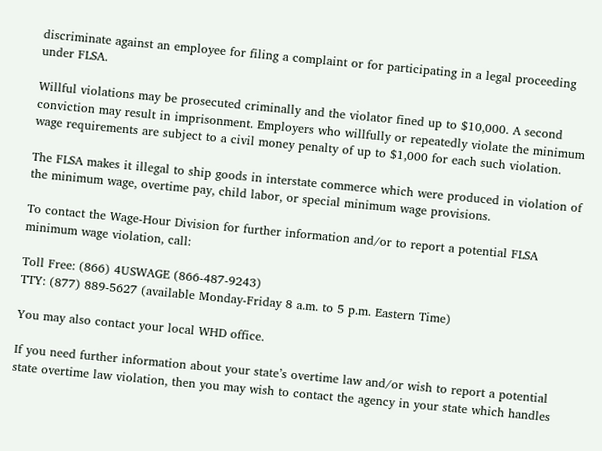discriminate against an employee for filing a complaint or for participating in a legal proceeding under FLSA.

Willful violations may be prosecuted criminally and the violator fined up to $10,000. A second conviction may result in imprisonment. Employers who willfully or repeatedly violate the minimum wage requirements are subject to a civil money penalty of up to $1,000 for each such violation.

The FLSA makes it illegal to ship goods in interstate commerce which were produced in violation of the minimum wage, overtime pay, child labor, or special minimum wage provisions.

To contact the Wage-Hour Division for further information and/or to report a potential FLSA minimum wage violation, call:

Toll Free: (866) 4USWAGE (866-487-9243)
TTY: (877) 889-5627 (available Monday-Friday 8 a.m. to 5 p.m. Eastern Time)

You may also contact your local WHD office.

If you need further information about your state’s overtime law and/or wish to report a potential state overtime law violation, then you may wish to contact the agency in your state which handles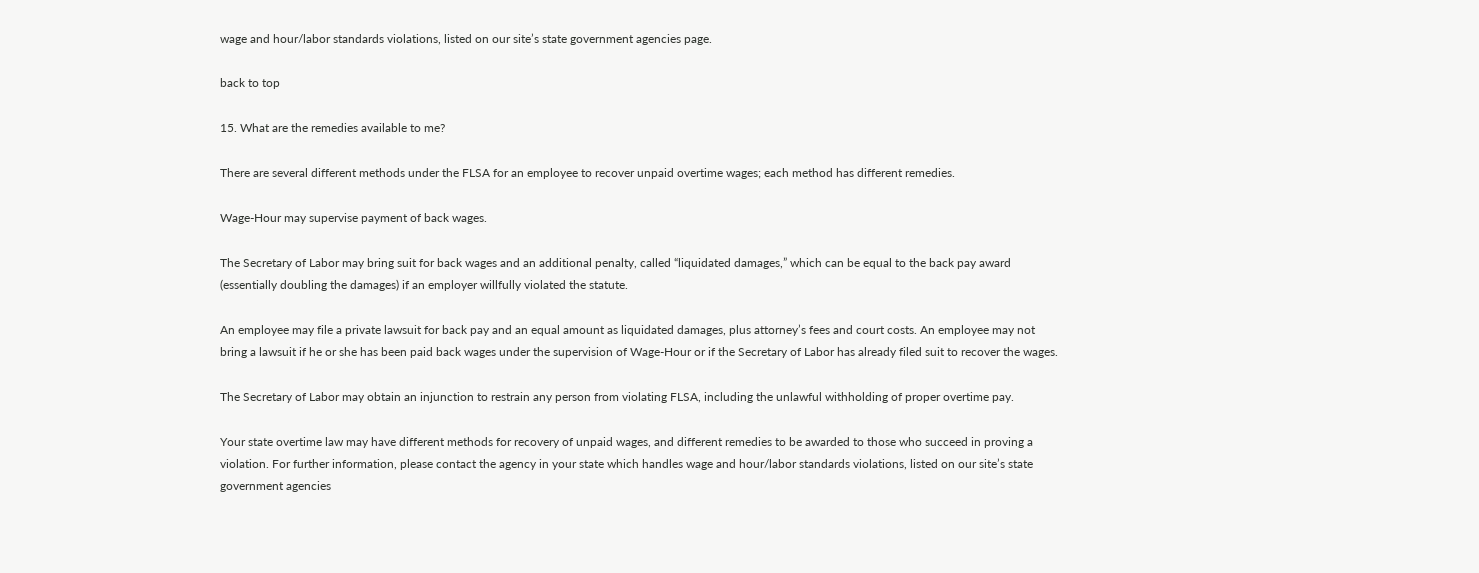wage and hour/labor standards violations, listed on our site’s state government agencies page.

back to top

15. What are the remedies available to me?

There are several different methods under the FLSA for an employee to recover unpaid overtime wages; each method has different remedies.

Wage-Hour may supervise payment of back wages.

The Secretary of Labor may bring suit for back wages and an additional penalty, called “liquidated damages,” which can be equal to the back pay award (essentially doubling the damages) if an employer willfully violated the statute.

An employee may file a private lawsuit for back pay and an equal amount as liquidated damages, plus attorney’s fees and court costs. An employee may not bring a lawsuit if he or she has been paid back wages under the supervision of Wage-Hour or if the Secretary of Labor has already filed suit to recover the wages.

The Secretary of Labor may obtain an injunction to restrain any person from violating FLSA, including the unlawful withholding of proper overtime pay.

Your state overtime law may have different methods for recovery of unpaid wages, and different remedies to be awarded to those who succeed in proving a violation. For further information, please contact the agency in your state which handles wage and hour/labor standards violations, listed on our site’s state government agencies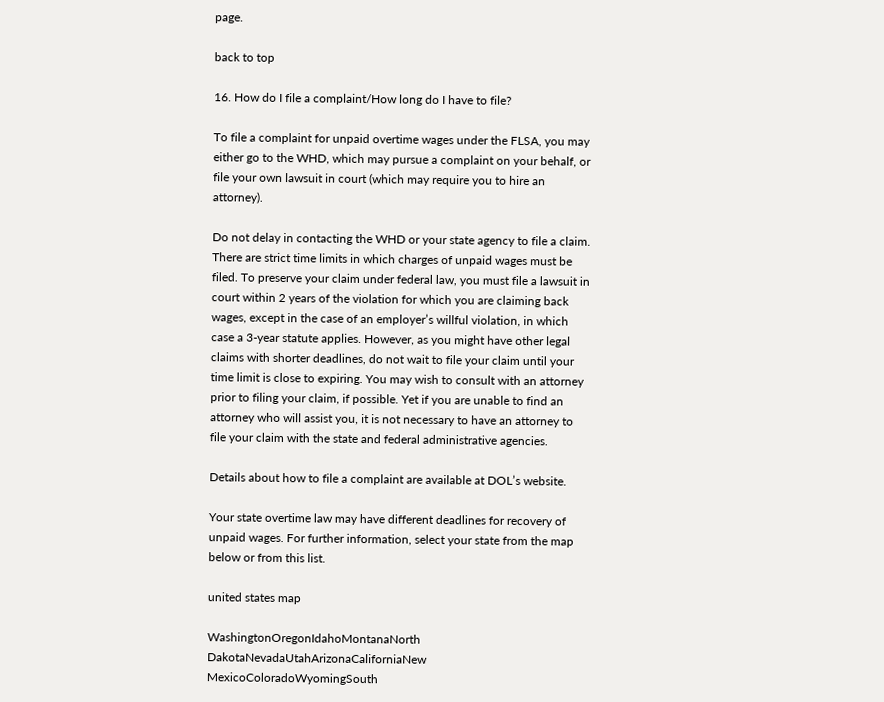page.

back to top

16. How do I file a complaint/How long do I have to file?

To file a complaint for unpaid overtime wages under the FLSA, you may either go to the WHD, which may pursue a complaint on your behalf, or file your own lawsuit in court (which may require you to hire an attorney).

Do not delay in contacting the WHD or your state agency to file a claim. There are strict time limits in which charges of unpaid wages must be filed. To preserve your claim under federal law, you must file a lawsuit in court within 2 years of the violation for which you are claiming back wages, except in the case of an employer’s willful violation, in which case a 3-year statute applies. However, as you might have other legal claims with shorter deadlines, do not wait to file your claim until your time limit is close to expiring. You may wish to consult with an attorney prior to filing your claim, if possible. Yet if you are unable to find an attorney who will assist you, it is not necessary to have an attorney to file your claim with the state and federal administrative agencies.

Details about how to file a complaint are available at DOL’s website.

Your state overtime law may have different deadlines for recovery of unpaid wages. For further information, select your state from the map below or from this list.

united states map

WashingtonOregonIdahoMontanaNorth DakotaNevadaUtahArizonaCaliforniaNew MexicoColoradoWyomingSouth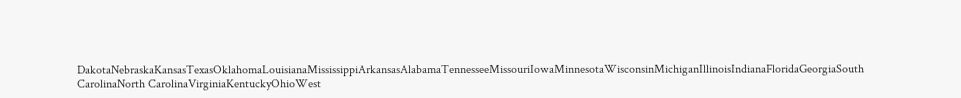DakotaNebraskaKansasTexasOklahomaLouisianaMississippiArkansasAlabamaTennesseeMissouriIowaMinnesotaWisconsinMichiganIllinoisIndianaFloridaGeorgiaSouth CarolinaNorth CarolinaVirginiaKentuckyOhioWest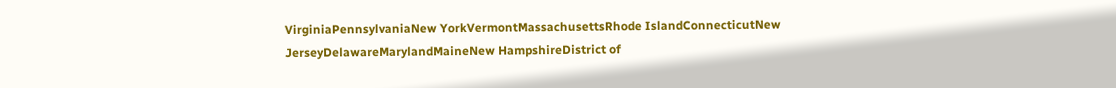VirginiaPennsylvaniaNew YorkVermontMassachusettsRhode IslandConnecticutNew JerseyDelawareMarylandMaineNew HampshireDistrict of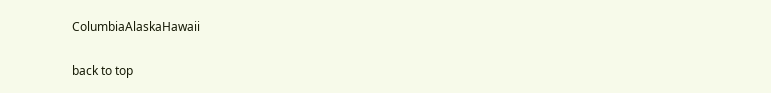ColumbiaAlaskaHawaii

back to top